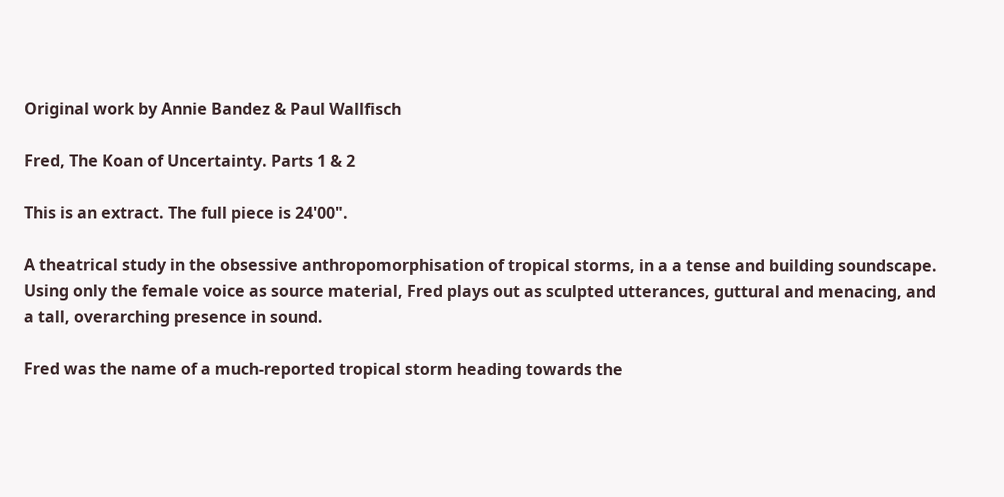Original work by Annie Bandez & Paul Wallfisch

Fred, The Koan of Uncertainty. Parts 1 & 2

This is an extract. The full piece is 24'00".

A theatrical study in the obsessive anthropomorphisation of tropical storms, in a a tense and building soundscape. Using only the female voice as source material, Fred plays out as sculpted utterances, guttural and menacing, and a tall, overarching presence in sound.

Fred was the name of a much-reported tropical storm heading towards the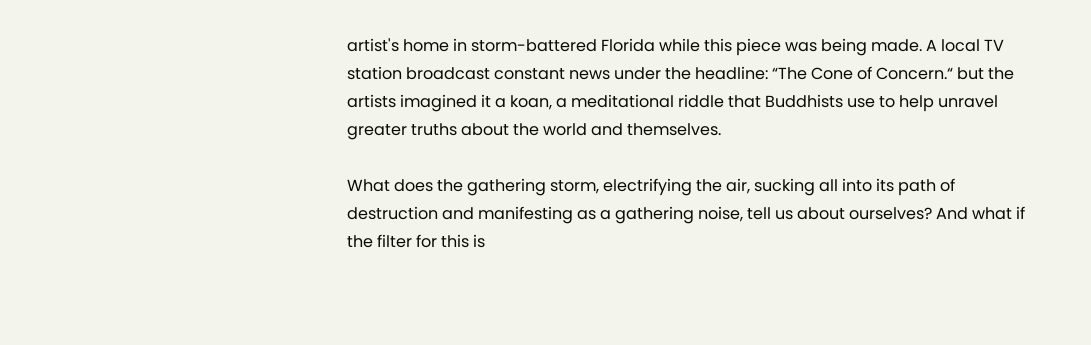artist's home in storm-battered Florida while this piece was being made. A local TV station broadcast constant news under the headline: “The Cone of Concern.“ but the artists imagined it a koan, a meditational riddle that Buddhists use to help unravel greater truths about the world and themselves.

What does the gathering storm, electrifying the air, sucking all into its path of destruction and manifesting as a gathering noise, tell us about ourselves? And what if the filter for this is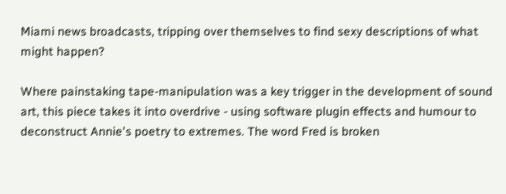Miami news broadcasts, tripping over themselves to find sexy descriptions of what might happen?

Where painstaking tape-manipulation was a key trigger in the development of sound art, this piece takes it into overdrive - using software plugin effects and humour to deconstruct Annie's poetry to extremes. The word Fred is broken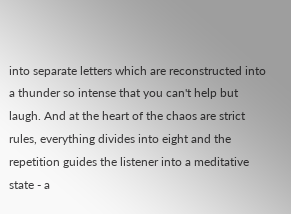into separate letters which are reconstructed into a thunder so intense that you can't help but laugh. And at the heart of the chaos are strict rules, everything divides into eight and the repetition guides the listener into a meditative state - a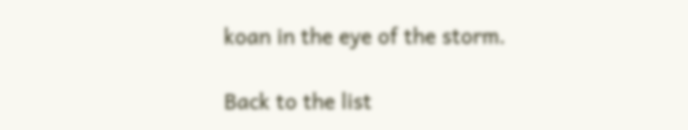koan in the eye of the storm.

Back to the list